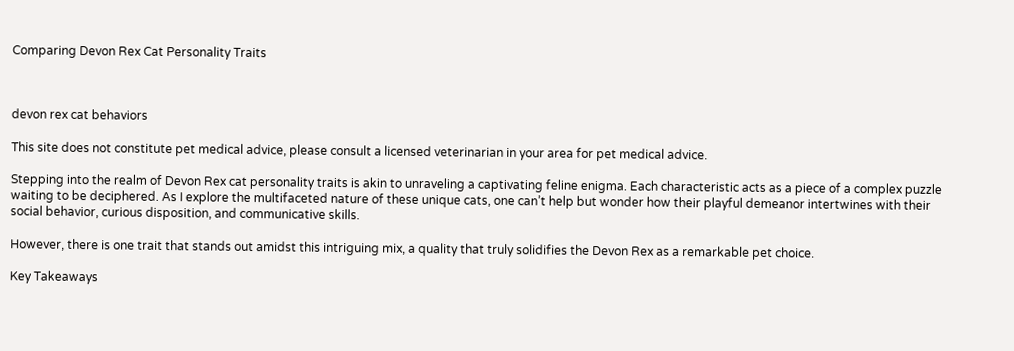Comparing Devon Rex Cat Personality Traits



devon rex cat behaviors

This site does not constitute pet medical advice, please consult a licensed veterinarian in your area for pet medical advice.

Stepping into the realm of Devon Rex cat personality traits is akin to unraveling a captivating feline enigma. Each characteristic acts as a piece of a complex puzzle waiting to be deciphered. As I explore the multifaceted nature of these unique cats, one can’t help but wonder how their playful demeanor intertwines with their social behavior, curious disposition, and communicative skills.

However, there is one trait that stands out amidst this intriguing mix, a quality that truly solidifies the Devon Rex as a remarkable pet choice.

Key Takeaways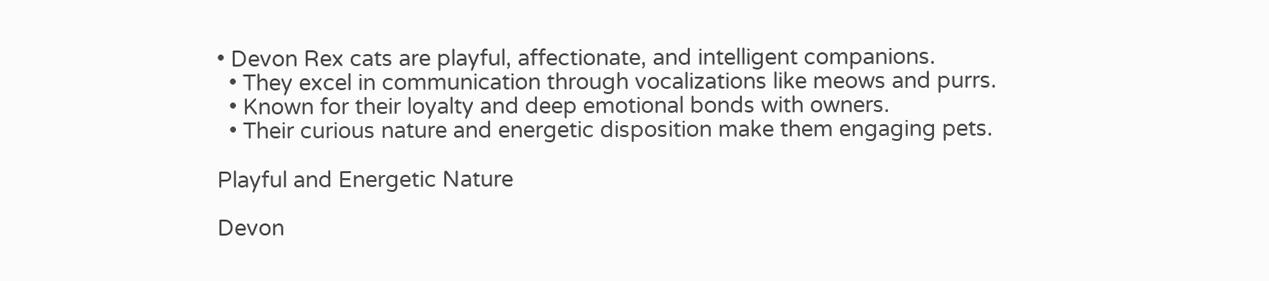• Devon Rex cats are playful, affectionate, and intelligent companions.
  • They excel in communication through vocalizations like meows and purrs.
  • Known for their loyalty and deep emotional bonds with owners.
  • Their curious nature and energetic disposition make them engaging pets.

Playful and Energetic Nature

Devon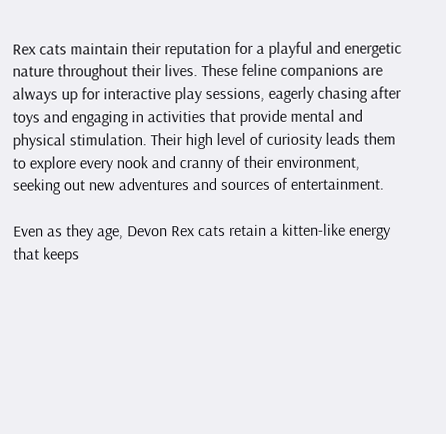Rex cats maintain their reputation for a playful and energetic nature throughout their lives. These feline companions are always up for interactive play sessions, eagerly chasing after toys and engaging in activities that provide mental and physical stimulation. Their high level of curiosity leads them to explore every nook and cranny of their environment, seeking out new adventures and sources of entertainment.

Even as they age, Devon Rex cats retain a kitten-like energy that keeps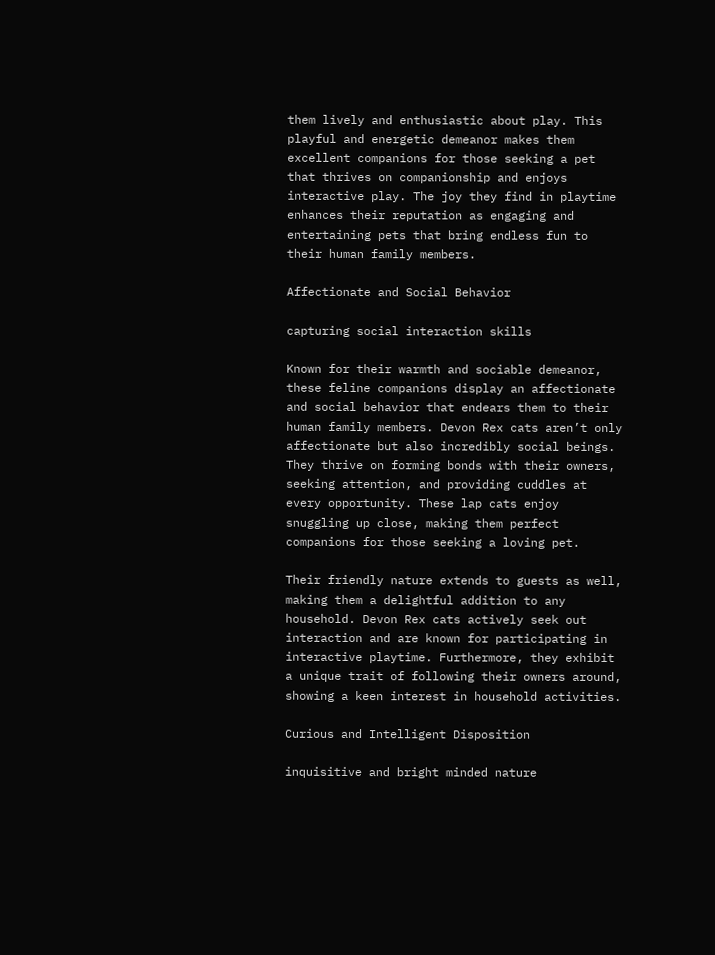them lively and enthusiastic about play. This playful and energetic demeanor makes them excellent companions for those seeking a pet that thrives on companionship and enjoys interactive play. The joy they find in playtime enhances their reputation as engaging and entertaining pets that bring endless fun to their human family members.

Affectionate and Social Behavior

capturing social interaction skills

Known for their warmth and sociable demeanor, these feline companions display an affectionate and social behavior that endears them to their human family members. Devon Rex cats aren’t only affectionate but also incredibly social beings. They thrive on forming bonds with their owners, seeking attention, and providing cuddles at every opportunity. These lap cats enjoy snuggling up close, making them perfect companions for those seeking a loving pet.

Their friendly nature extends to guests as well, making them a delightful addition to any household. Devon Rex cats actively seek out interaction and are known for participating in interactive playtime. Furthermore, they exhibit a unique trait of following their owners around, showing a keen interest in household activities.

Curious and Intelligent Disposition

inquisitive and bright minded nature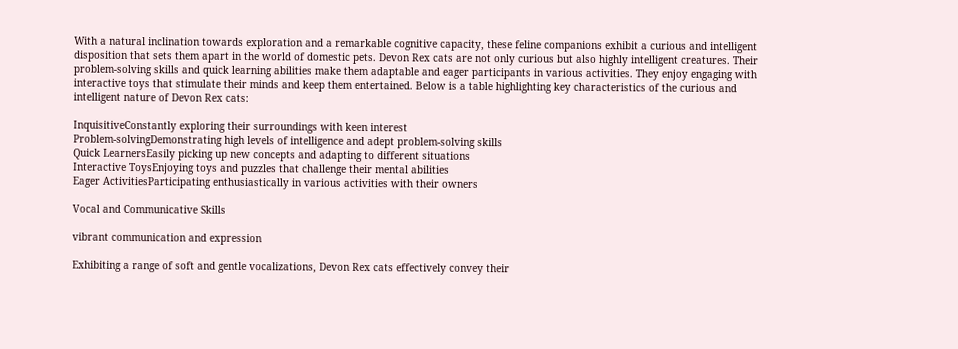With a natural inclination towards exploration and a remarkable cognitive capacity, these feline companions exhibit a curious and intelligent disposition that sets them apart in the world of domestic pets. Devon Rex cats are not only curious but also highly intelligent creatures. Their problem-solving skills and quick learning abilities make them adaptable and eager participants in various activities. They enjoy engaging with interactive toys that stimulate their minds and keep them entertained. Below is a table highlighting key characteristics of the curious and intelligent nature of Devon Rex cats:

InquisitiveConstantly exploring their surroundings with keen interest
Problem-solvingDemonstrating high levels of intelligence and adept problem-solving skills
Quick LearnersEasily picking up new concepts and adapting to different situations
Interactive ToysEnjoying toys and puzzles that challenge their mental abilities
Eager ActivitiesParticipating enthusiastically in various activities with their owners

Vocal and Communicative Skills

vibrant communication and expression

Exhibiting a range of soft and gentle vocalizations, Devon Rex cats effectively convey their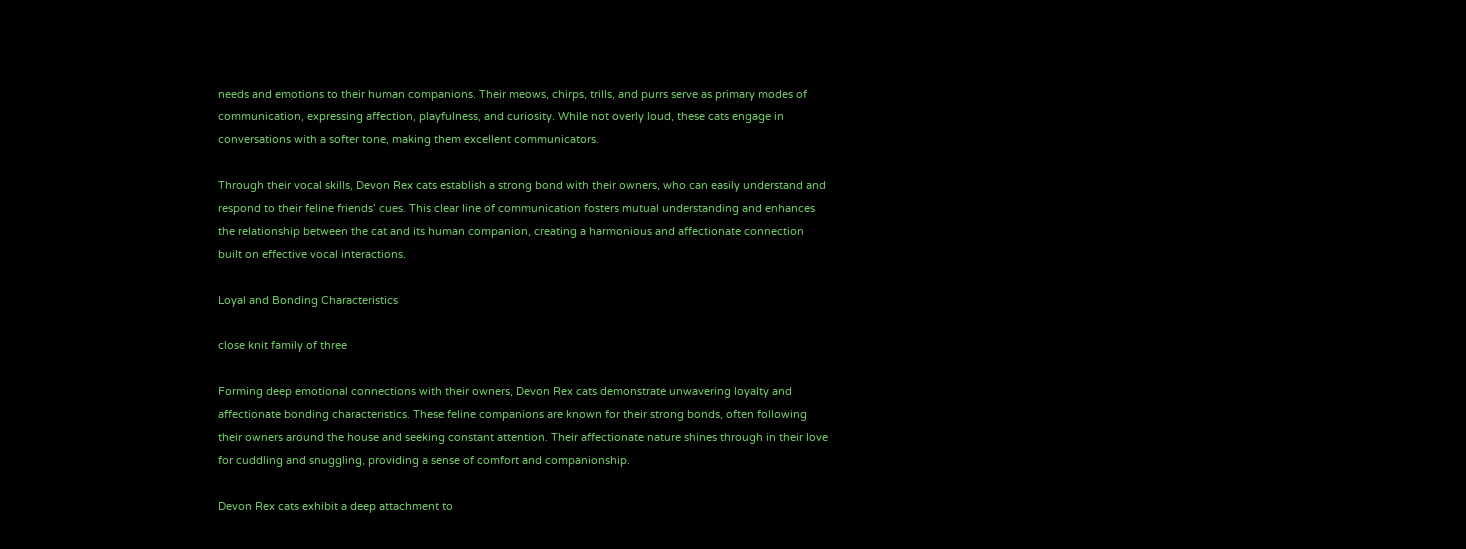needs and emotions to their human companions. Their meows, chirps, trills, and purrs serve as primary modes of communication, expressing affection, playfulness, and curiosity. While not overly loud, these cats engage in conversations with a softer tone, making them excellent communicators.

Through their vocal skills, Devon Rex cats establish a strong bond with their owners, who can easily understand and respond to their feline friends’ cues. This clear line of communication fosters mutual understanding and enhances the relationship between the cat and its human companion, creating a harmonious and affectionate connection built on effective vocal interactions.

Loyal and Bonding Characteristics

close knit family of three

Forming deep emotional connections with their owners, Devon Rex cats demonstrate unwavering loyalty and affectionate bonding characteristics. These feline companions are known for their strong bonds, often following their owners around the house and seeking constant attention. Their affectionate nature shines through in their love for cuddling and snuggling, providing a sense of comfort and companionship.

Devon Rex cats exhibit a deep attachment to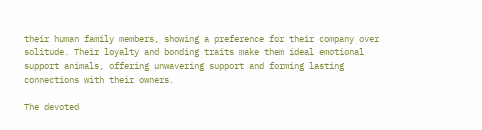their human family members, showing a preference for their company over solitude. Their loyalty and bonding traits make them ideal emotional support animals, offering unwavering support and forming lasting connections with their owners.

The devoted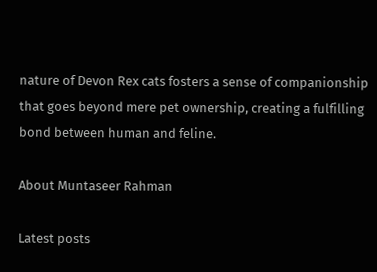nature of Devon Rex cats fosters a sense of companionship that goes beyond mere pet ownership, creating a fulfilling bond between human and feline.

About Muntaseer Rahman

Latest posts